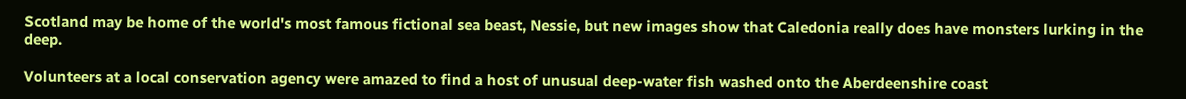Scotland may be home of the world's most famous fictional sea beast, Nessie, but new images show that Caledonia really does have monsters lurking in the deep.

Volunteers at a local conservation agency were amazed to find a host of unusual deep-water fish washed onto the Aberdeenshire coast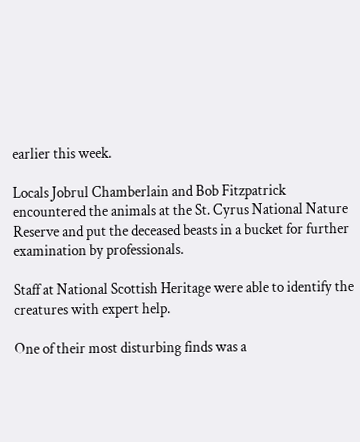earlier this week.

Locals Jobrul Chamberlain and Bob Fitzpatrick encountered the animals at the St. Cyrus National Nature Reserve and put the deceased beasts in a bucket for further examination by professionals.

Staff at National Scottish Heritage were able to identify the creatures with expert help.

One of their most disturbing finds was a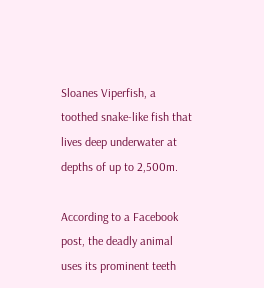Sloanes Viperfish, a toothed snake-like fish that lives deep underwater at depths of up to 2,500m.

According to a Facebook post, the deadly animal uses its prominent teeth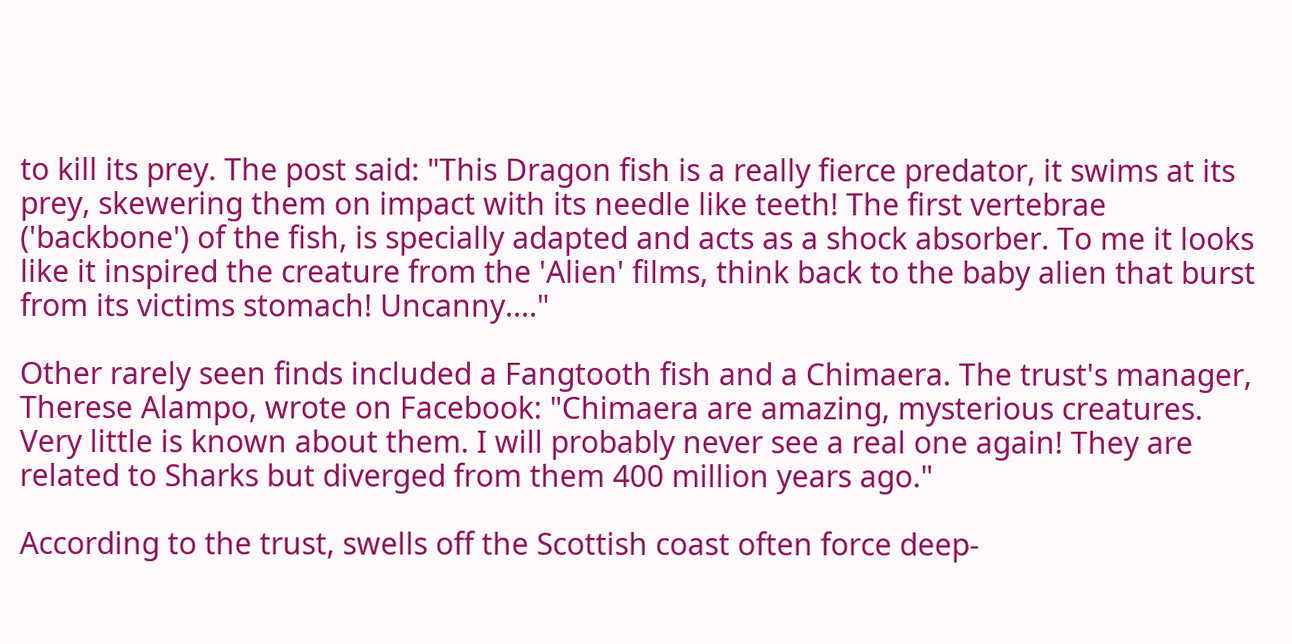to kill its prey. The post said: "This Dragon fish is a really fierce predator, it swims at its prey, skewering them on impact with its needle like teeth! The first vertebrae ('backbone') of the fish, is specially adapted and acts as a shock absorber. To me it looks like it inspired the creature from the 'Alien' films, think back to the baby alien that burst from its victims stomach! Uncanny...."

Other rarely seen finds included a Fangtooth fish and a Chimaera. The trust's manager, Therese Alampo, wrote on Facebook: "Chimaera are amazing, mysterious creatures. Very little is known about them. I will probably never see a real one again! They are related to Sharks but diverged from them 400 million years ago."

According to the trust, swells off the Scottish coast often force deep-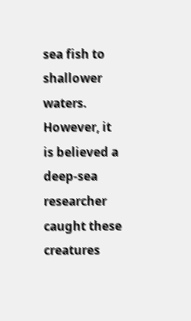sea fish to shallower waters. However, it is believed a deep-sea researcher caught these creatures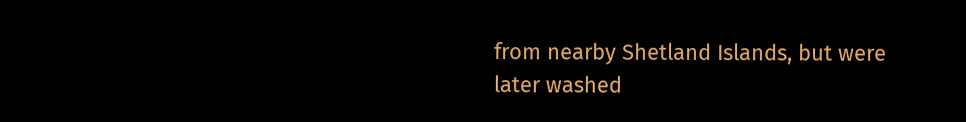from nearby Shetland Islands, but were later washed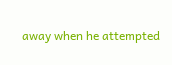away when he attempted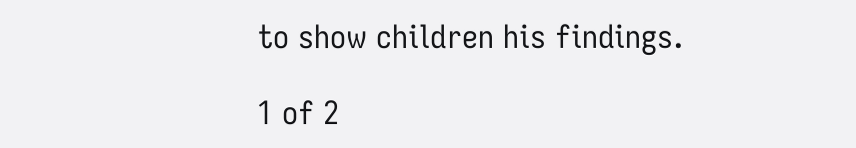to show children his findings.

1 of 2